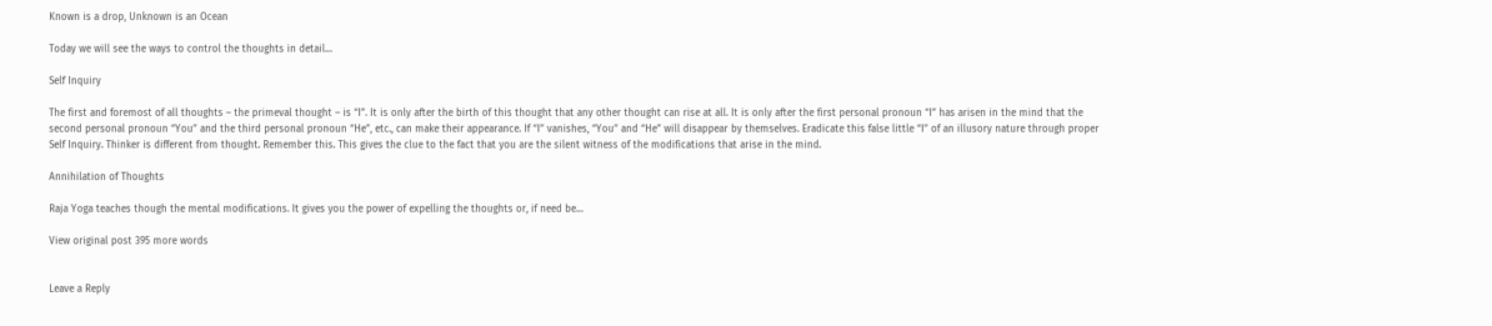Known is a drop, Unknown is an Ocean

Today we will see the ways to control the thoughts in detail…

Self Inquiry

The first and foremost of all thoughts – the primeval thought – is “I”. It is only after the birth of this thought that any other thought can rise at all. It is only after the first personal pronoun “I” has arisen in the mind that the second personal pronoun “You” and the third personal pronoun “He”, etc., can make their appearance. If “I” vanishes, “You” and “He” will disappear by themselves. Eradicate this false little “I” of an illusory nature through proper Self Inquiry. Thinker is different from thought. Remember this. This gives the clue to the fact that you are the silent witness of the modifications that arise in the mind.

Annihilation of Thoughts

Raja Yoga teaches though the mental modifications. It gives you the power of expelling the thoughts or, if need be…

View original post 395 more words


Leave a Reply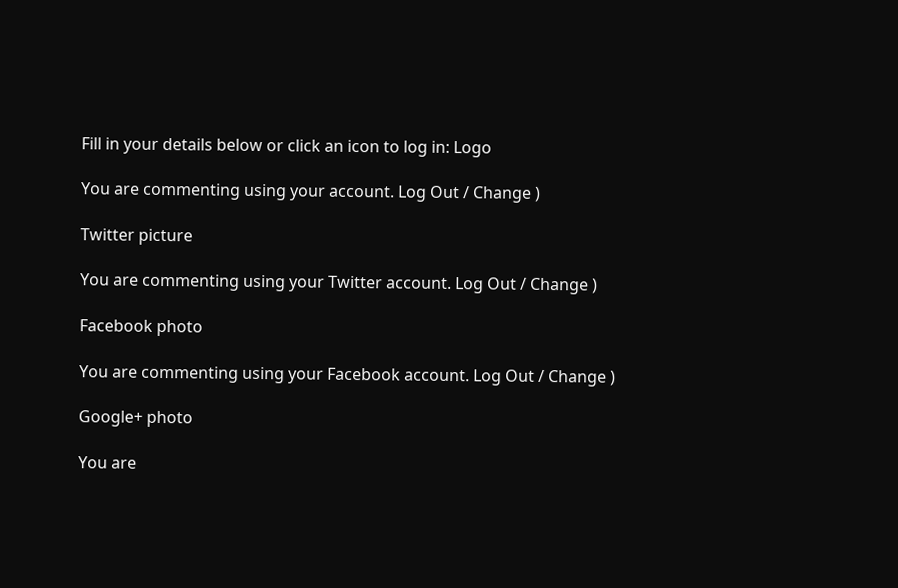Fill in your details below or click an icon to log in: Logo

You are commenting using your account. Log Out / Change )

Twitter picture

You are commenting using your Twitter account. Log Out / Change )

Facebook photo

You are commenting using your Facebook account. Log Out / Change )

Google+ photo

You are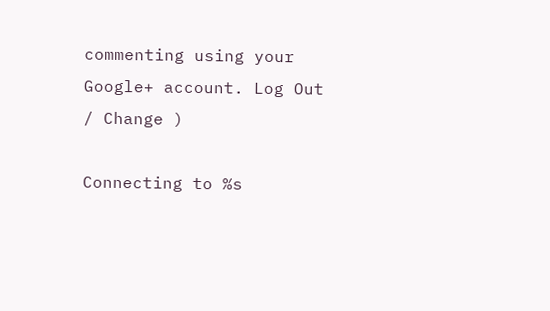commenting using your Google+ account. Log Out / Change )

Connecting to %s